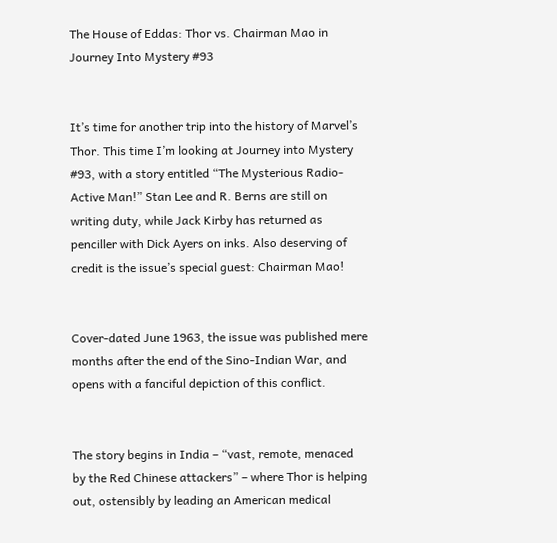The House of Eddas: Thor vs. Chairman Mao in Journey Into Mystery #93


It’s time for another trip into the history of Marvel’s Thor. This time I’m looking at Journey into Mystery #93, with a story entitled “The Mysterious Radio-Active Man!” Stan Lee and R. Berns are still on writing duty, while Jack Kirby has returned as penciller with Dick Ayers on inks. Also deserving of credit is the issue’s special guest: Chairman Mao!


Cover-dated June 1963, the issue was published mere months after the end of the Sino-Indian War, and opens with a fanciful depiction of this conflict.


The story begins in India – “vast, remote, menaced by the Red Chinese attackers” – where Thor is helping out, ostensibly by leading an American medical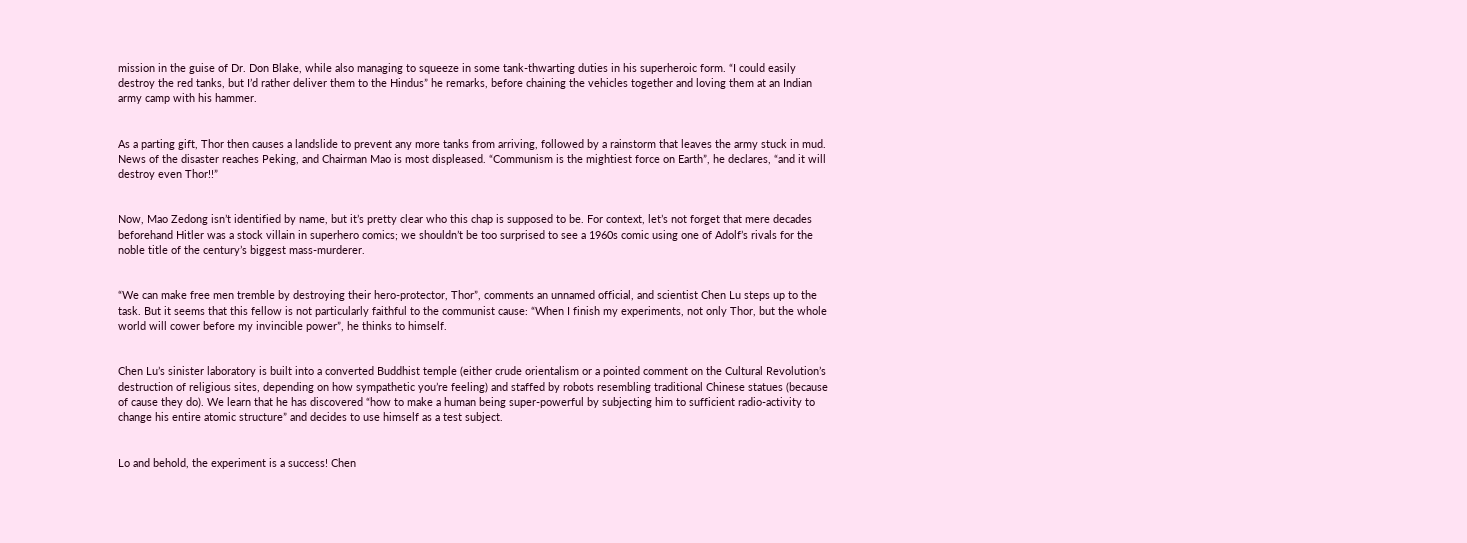mission in the guise of Dr. Don Blake, while also managing to squeeze in some tank-thwarting duties in his superheroic form. “I could easily destroy the red tanks, but I’d rather deliver them to the Hindus” he remarks, before chaining the vehicles together and loving them at an Indian army camp with his hammer.


As a parting gift, Thor then causes a landslide to prevent any more tanks from arriving, followed by a rainstorm that leaves the army stuck in mud. News of the disaster reaches Peking, and Chairman Mao is most displeased. “Communism is the mightiest force on Earth”, he declares, “and it will destroy even Thor!!”


Now, Mao Zedong isn’t identified by name, but it’s pretty clear who this chap is supposed to be. For context, let’s not forget that mere decades beforehand Hitler was a stock villain in superhero comics; we shouldn’t be too surprised to see a 1960s comic using one of Adolf’s rivals for the noble title of the century’s biggest mass-murderer.


“We can make free men tremble by destroying their hero-protector, Thor”, comments an unnamed official, and scientist Chen Lu steps up to the task. But it seems that this fellow is not particularly faithful to the communist cause: “When I finish my experiments, not only Thor, but the whole world will cower before my invincible power”, he thinks to himself.


Chen Lu’s sinister laboratory is built into a converted Buddhist temple (either crude orientalism or a pointed comment on the Cultural Revolution’s destruction of religious sites, depending on how sympathetic you’re feeling) and staffed by robots resembling traditional Chinese statues (because of cause they do). We learn that he has discovered “how to make a human being super-powerful by subjecting him to sufficient radio-activity to change his entire atomic structure” and decides to use himself as a test subject.


Lo and behold, the experiment is a success! Chen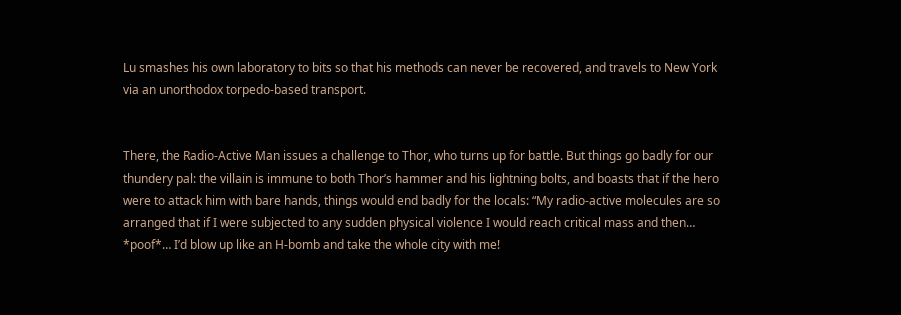Lu smashes his own laboratory to bits so that his methods can never be recovered, and travels to New York via an unorthodox torpedo-based transport.


There, the Radio-Active Man issues a challenge to Thor, who turns up for battle. But things go badly for our thundery pal: the villain is immune to both Thor’s hammer and his lightning bolts, and boasts that if the hero were to attack him with bare hands, things would end badly for the locals: “My radio-active molecules are so arranged that if I were subjected to any sudden physical violence I would reach critical mass and then… *poof*… I’d blow up like an H-bomb and take the whole city with me!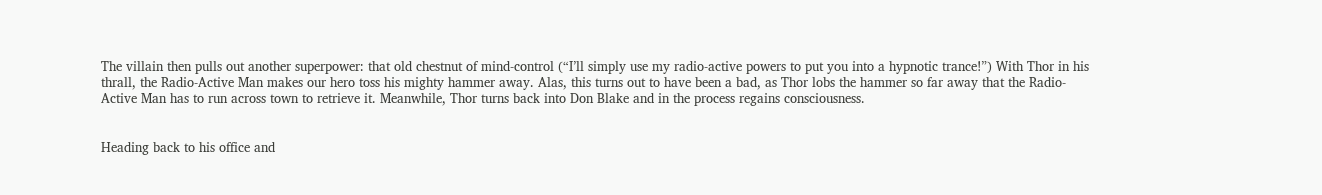The villain then pulls out another superpower: that old chestnut of mind-control (“I’ll simply use my radio-active powers to put you into a hypnotic trance!”) With Thor in his thrall, the Radio-Active Man makes our hero toss his mighty hammer away. Alas, this turns out to have been a bad, as Thor lobs the hammer so far away that the Radio-Active Man has to run across town to retrieve it. Meanwhile, Thor turns back into Don Blake and in the process regains consciousness.


Heading back to his office and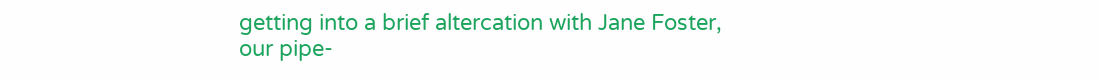getting into a brief altercation with Jane Foster, our pipe-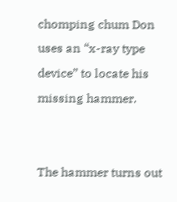chomping chum Don uses an “x-ray type device” to locate his missing hammer.


The hammer turns out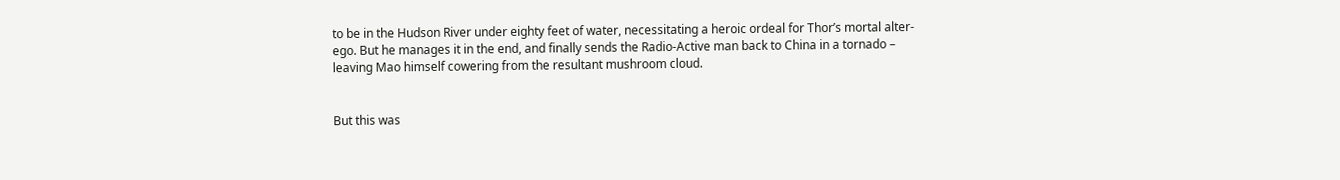to be in the Hudson River under eighty feet of water, necessitating a heroic ordeal for Thor’s mortal alter-ego. But he manages it in the end, and finally sends the Radio-Active man back to China in a tornado – leaving Mao himself cowering from the resultant mushroom cloud.


But this was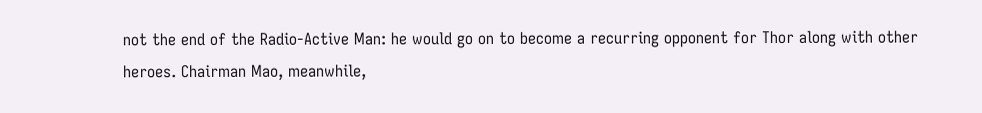not the end of the Radio-Active Man: he would go on to become a recurring opponent for Thor along with other heroes. Chairman Mao, meanwhile,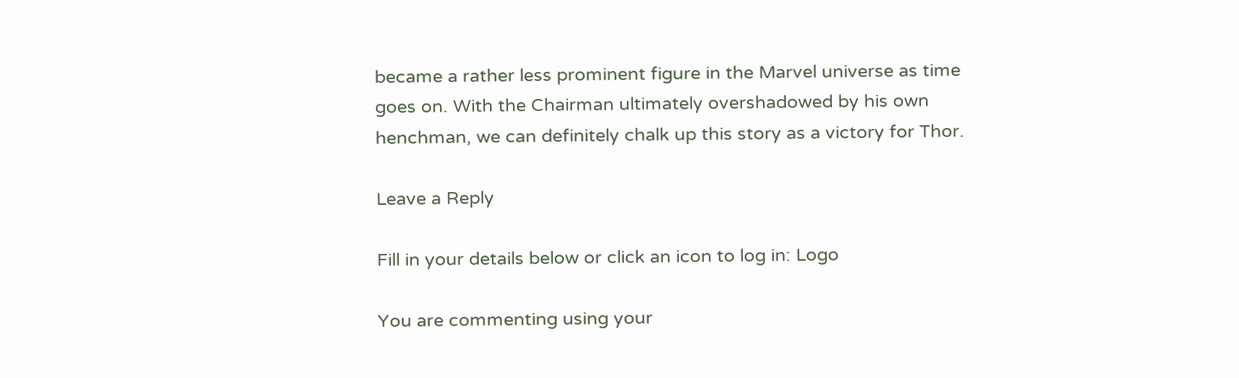became a rather less prominent figure in the Marvel universe as time goes on. With the Chairman ultimately overshadowed by his own henchman, we can definitely chalk up this story as a victory for Thor.

Leave a Reply

Fill in your details below or click an icon to log in: Logo

You are commenting using your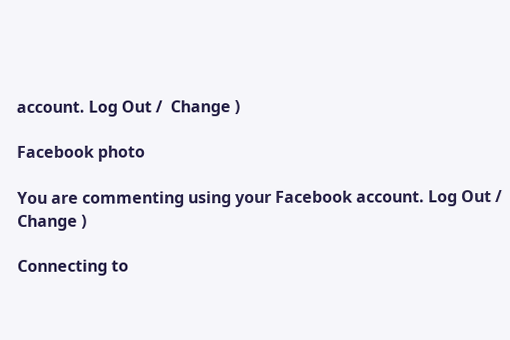account. Log Out /  Change )

Facebook photo

You are commenting using your Facebook account. Log Out /  Change )

Connecting to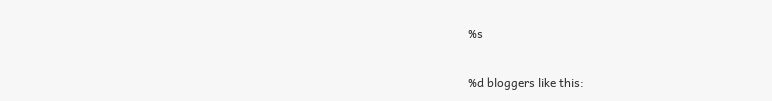%s

%d bloggers like this: